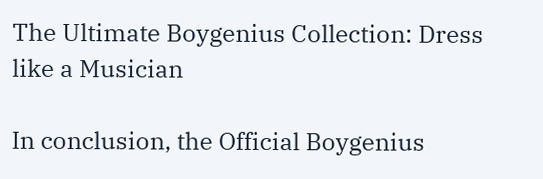The Ultimate Boygenius Collection: Dress like a Musician

In conclusion, the Official Boygenius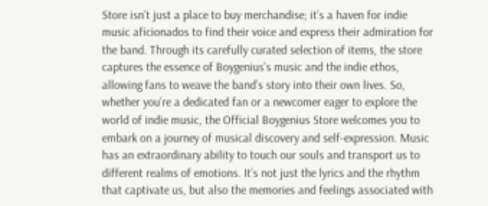Store isn’t just a place to buy merchandise; it’s a haven for indie music aficionados to find their voice and express their admiration for the band. Through its carefully curated selection of items, the store captures the essence of Boygenius’s music and the indie ethos, allowing fans to weave the band’s story into their own lives. So, whether you’re a dedicated fan or a newcomer eager to explore the world of indie music, the Official Boygenius Store welcomes you to embark on a journey of musical discovery and self-expression. Music has an extraordinary ability to touch our souls and transport us to different realms of emotions. It’s not just the lyrics and the rhythm that captivate us, but also the memories and feelings associated with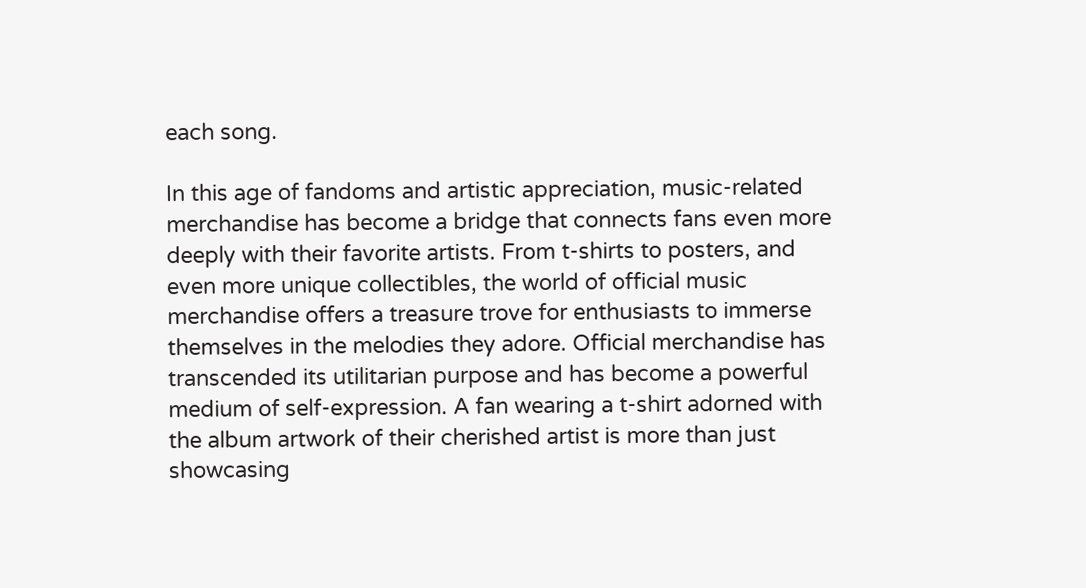each song.

In this age of fandoms and artistic appreciation, music-related merchandise has become a bridge that connects fans even more deeply with their favorite artists. From t-shirts to posters, and even more unique collectibles, the world of official music merchandise offers a treasure trove for enthusiasts to immerse themselves in the melodies they adore. Official merchandise has transcended its utilitarian purpose and has become a powerful medium of self-expression. A fan wearing a t-shirt adorned with the album artwork of their cherished artist is more than just showcasing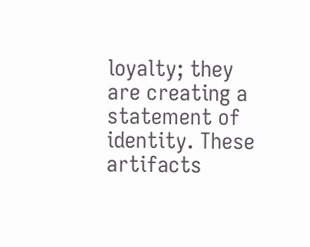loyalty; they are creating a statement of identity. These artifacts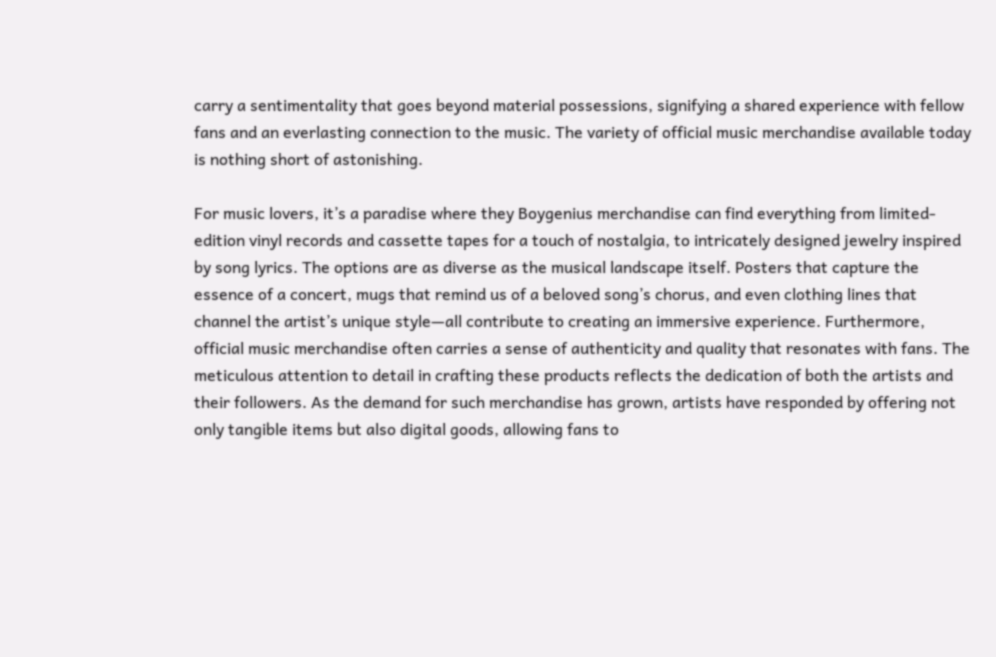carry a sentimentality that goes beyond material possessions, signifying a shared experience with fellow fans and an everlasting connection to the music. The variety of official music merchandise available today is nothing short of astonishing.

For music lovers, it’s a paradise where they Boygenius merchandise can find everything from limited-edition vinyl records and cassette tapes for a touch of nostalgia, to intricately designed jewelry inspired by song lyrics. The options are as diverse as the musical landscape itself. Posters that capture the essence of a concert, mugs that remind us of a beloved song’s chorus, and even clothing lines that channel the artist’s unique style—all contribute to creating an immersive experience. Furthermore, official music merchandise often carries a sense of authenticity and quality that resonates with fans. The meticulous attention to detail in crafting these products reflects the dedication of both the artists and their followers. As the demand for such merchandise has grown, artists have responded by offering not only tangible items but also digital goods, allowing fans to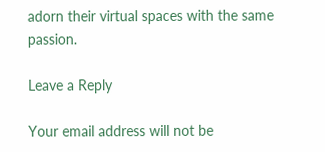adorn their virtual spaces with the same passion.

Leave a Reply

Your email address will not be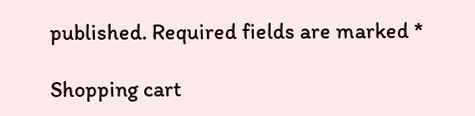published. Required fields are marked *

Shopping cart